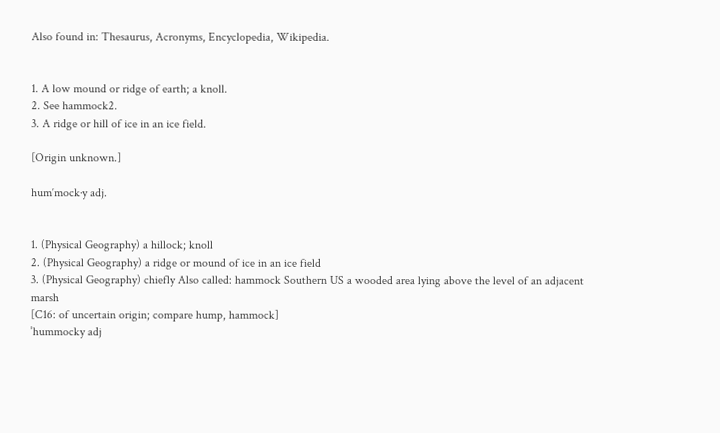Also found in: Thesaurus, Acronyms, Encyclopedia, Wikipedia.


1. A low mound or ridge of earth; a knoll.
2. See hammock2.
3. A ridge or hill of ice in an ice field.

[Origin unknown.]

hum′mock·y adj.


1. (Physical Geography) a hillock; knoll
2. (Physical Geography) a ridge or mound of ice in an ice field
3. (Physical Geography) chiefly Also called: hammock Southern US a wooded area lying above the level of an adjacent marsh
[C16: of uncertain origin; compare hump, hammock]
ˈhummocky adj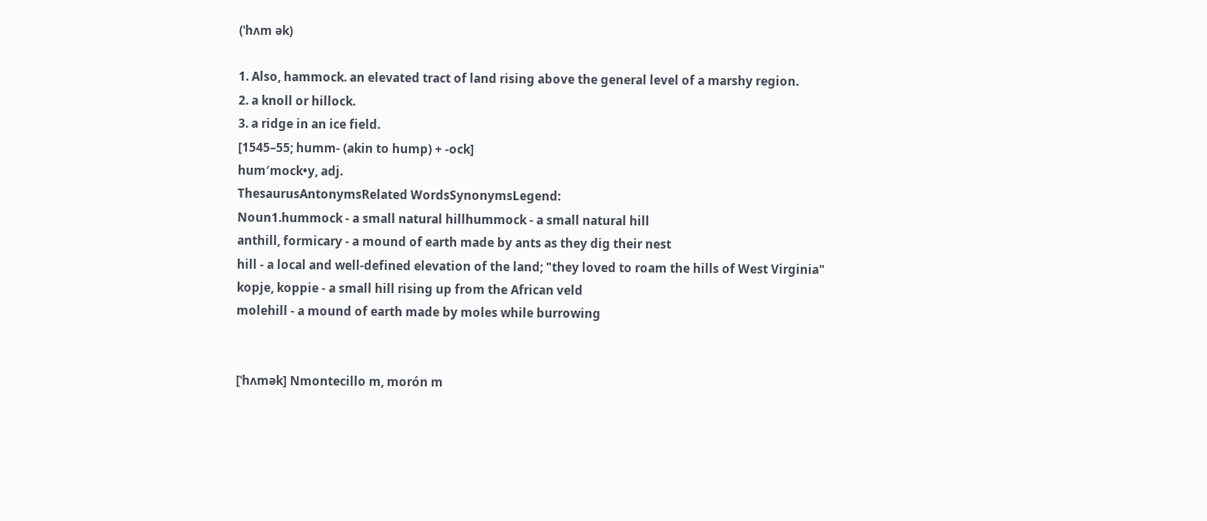(ˈhʌm ək)

1. Also, hammock. an elevated tract of land rising above the general level of a marshy region.
2. a knoll or hillock.
3. a ridge in an ice field.
[1545–55; humm- (akin to hump) + -ock]
hum′mock•y, adj.
ThesaurusAntonymsRelated WordsSynonymsLegend:
Noun1.hummock - a small natural hillhummock - a small natural hill
anthill, formicary - a mound of earth made by ants as they dig their nest
hill - a local and well-defined elevation of the land; "they loved to roam the hills of West Virginia"
kopje, koppie - a small hill rising up from the African veld
molehill - a mound of earth made by moles while burrowing


[ˈhʌmək] Nmontecillo m, morón m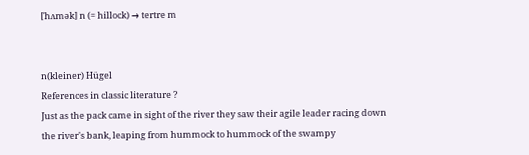[ˈhʌmək] n (= hillock) → tertre m


n(kleiner) Hügel
References in classic literature ?
Just as the pack came in sight of the river they saw their agile leader racing down the river's bank, leaping from hummock to hummock of the swampy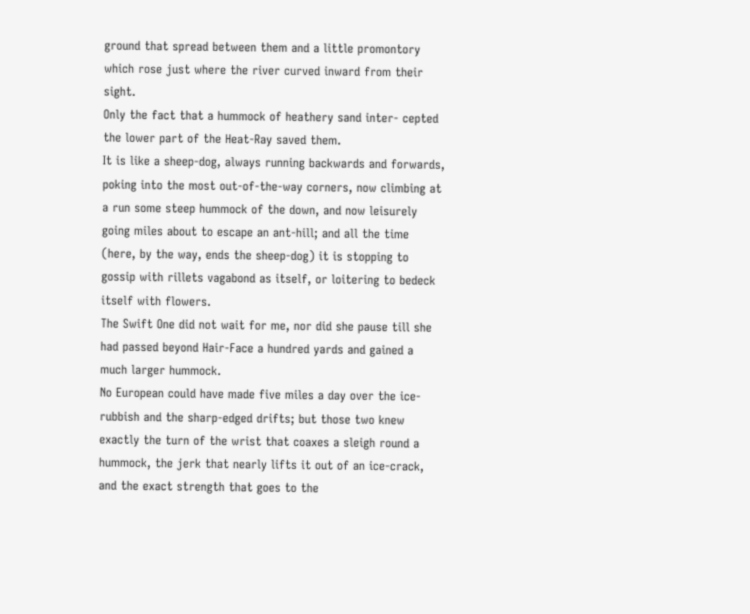ground that spread between them and a little promontory which rose just where the river curved inward from their sight.
Only the fact that a hummock of heathery sand inter- cepted the lower part of the Heat-Ray saved them.
It is like a sheep-dog, always running backwards and forwards, poking into the most out-of-the-way corners, now climbing at a run some steep hummock of the down, and now leisurely going miles about to escape an ant-hill; and all the time (here, by the way, ends the sheep-dog) it is stopping to gossip with rillets vagabond as itself, or loitering to bedeck itself with flowers.
The Swift One did not wait for me, nor did she pause till she had passed beyond Hair-Face a hundred yards and gained a much larger hummock.
No European could have made five miles a day over the ice- rubbish and the sharp-edged drifts; but those two knew exactly the turn of the wrist that coaxes a sleigh round a hummock, the jerk that nearly lifts it out of an ice-crack, and the exact strength that goes to the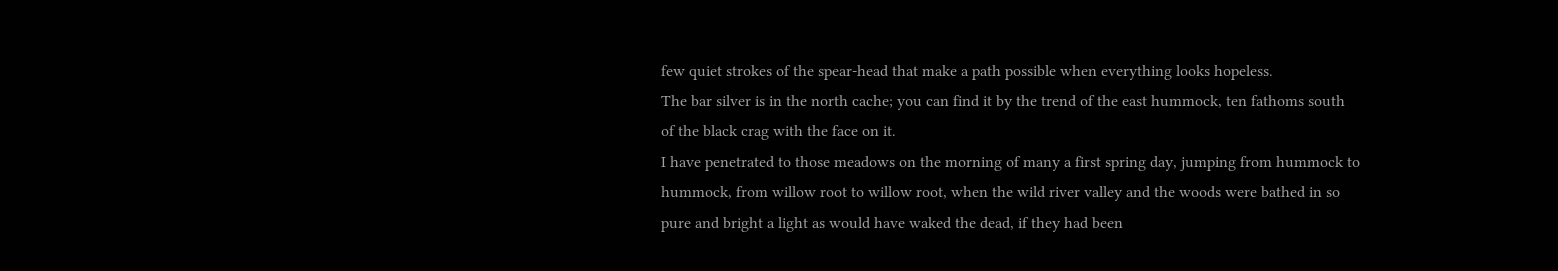few quiet strokes of the spear-head that make a path possible when everything looks hopeless.
The bar silver is in the north cache; you can find it by the trend of the east hummock, ten fathoms south of the black crag with the face on it.
I have penetrated to those meadows on the morning of many a first spring day, jumping from hummock to hummock, from willow root to willow root, when the wild river valley and the woods were bathed in so pure and bright a light as would have waked the dead, if they had been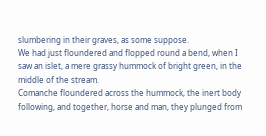slumbering in their graves, as some suppose.
We had just floundered and flopped round a bend, when I saw an islet, a mere grassy hummock of bright green, in the middle of the stream.
Comanche floundered across the hummock, the inert body following, and together, horse and man, they plunged from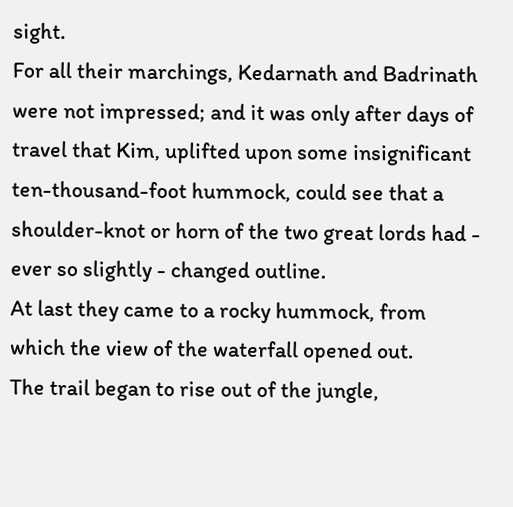sight.
For all their marchings, Kedarnath and Badrinath were not impressed; and it was only after days of travel that Kim, uplifted upon some insignificant ten-thousand-foot hummock, could see that a shoulder-knot or horn of the two great lords had - ever so slightly - changed outline.
At last they came to a rocky hummock, from which the view of the waterfall opened out.
The trail began to rise out of the jungle,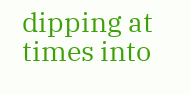dipping at times into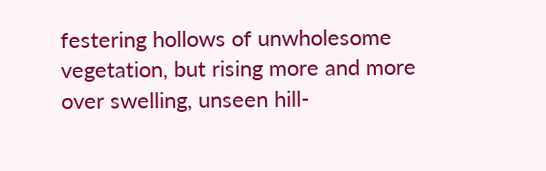festering hollows of unwholesome vegetation, but rising more and more over swelling, unseen hill-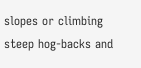slopes or climbing steep hog-backs and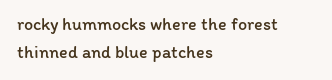rocky hummocks where the forest thinned and blue patches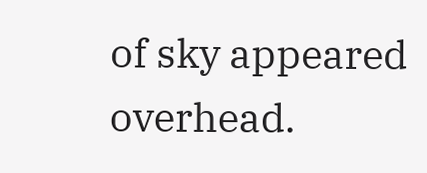of sky appeared overhead.